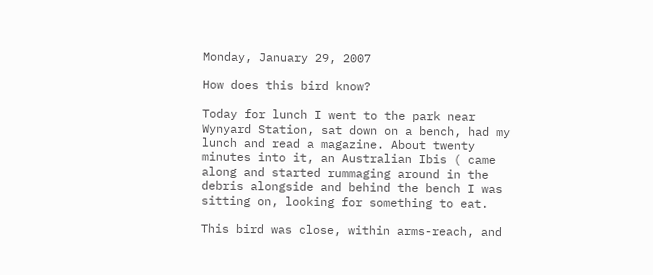Monday, January 29, 2007

How does this bird know?

Today for lunch I went to the park near Wynyard Station, sat down on a bench, had my lunch and read a magazine. About twenty minutes into it, an Australian Ibis ( came along and started rummaging around in the debris alongside and behind the bench I was sitting on, looking for something to eat.

This bird was close, within arms-reach, and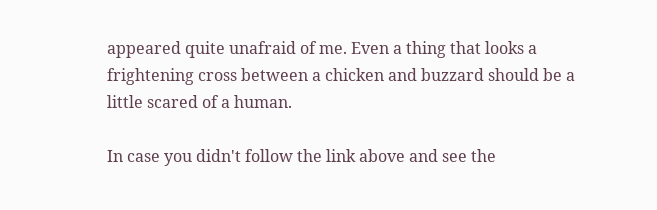appeared quite unafraid of me. Even a thing that looks a frightening cross between a chicken and buzzard should be a little scared of a human.

In case you didn't follow the link above and see the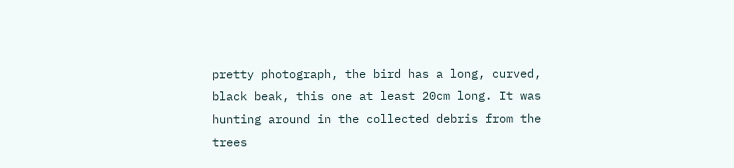pretty photograph, the bird has a long, curved, black beak, this one at least 20cm long. It was hunting around in the collected debris from the trees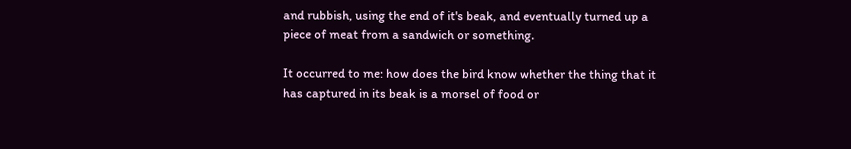and rubbish, using the end of it's beak, and eventually turned up a piece of meat from a sandwich or something.

It occurred to me: how does the bird know whether the thing that it has captured in its beak is a morsel of food or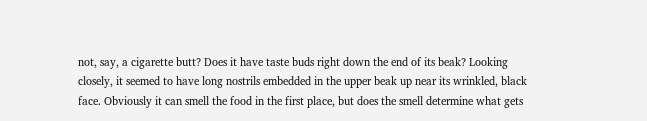not, say, a cigarette butt? Does it have taste buds right down the end of its beak? Looking closely, it seemed to have long nostrils embedded in the upper beak up near its wrinkled, black face. Obviously it can smell the food in the first place, but does the smell determine what gets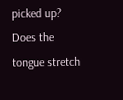picked up? Does the tongue stretch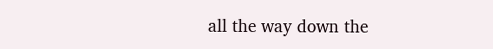all the way down the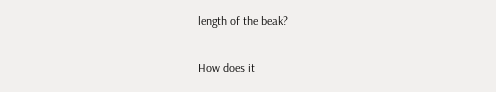length of the beak?

How does it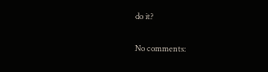do it?

No comments: